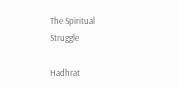The Spiritual Struggle

Hadhrat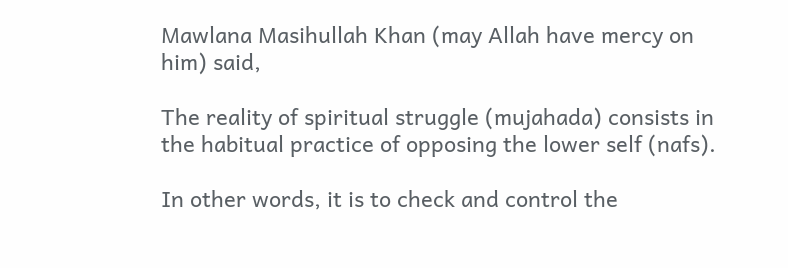Mawlana Masihullah Khan (may Allah have mercy on him) said,

The reality of spiritual struggle (mujahada) consists in the habitual practice of opposing the lower self (nafs).

In other words, it is to check and control the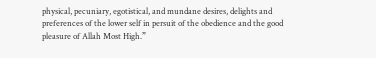physical, pecuniary, egotistical, and mundane desires, delights and preferences of the lower self in persuit of the obedience and the good pleasure of Allah Most High.”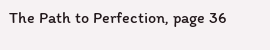The Path to Perfection, page 36